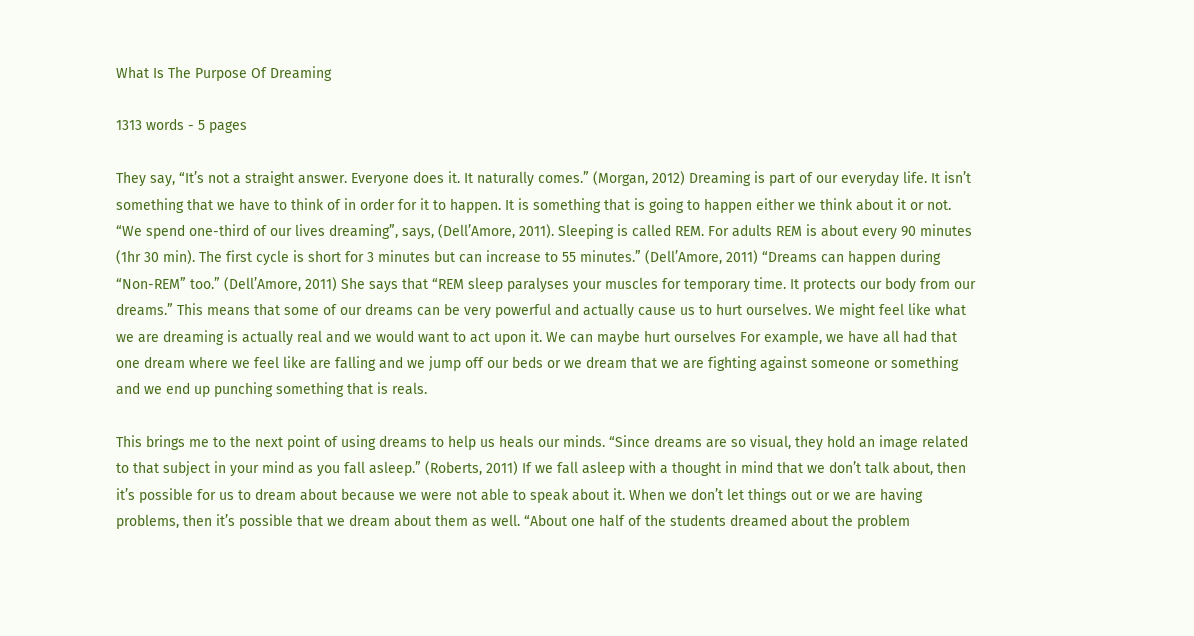What Is The Purpose Of Dreaming

1313 words - 5 pages

They say, “It’s not a straight answer. Everyone does it. It naturally comes.” (Morgan, 2012) Dreaming is part of our everyday life. It isn’t something that we have to think of in order for it to happen. It is something that is going to happen either we think about it or not. “We spend one-third of our lives dreaming”, says, (Dell’Amore, 2011). Sleeping is called REM. For adults REM is about every 90 minutes (1hr 30 min). The first cycle is short for 3 minutes but can increase to 55 minutes.” (Dell’Amore, 2011) “Dreams can happen during “Non-REM” too.” (Dell’Amore, 2011) She says that “REM sleep paralyses your muscles for temporary time. It protects our body from our dreams.” This means that some of our dreams can be very powerful and actually cause us to hurt ourselves. We might feel like what we are dreaming is actually real and we would want to act upon it. We can maybe hurt ourselves For example, we have all had that one dream where we feel like are falling and we jump off our beds or we dream that we are fighting against someone or something and we end up punching something that is reals.

This brings me to the next point of using dreams to help us heals our minds. “Since dreams are so visual, they hold an image related to that subject in your mind as you fall asleep.” (Roberts, 2011) If we fall asleep with a thought in mind that we don’t talk about, then it’s possible for us to dream about because we were not able to speak about it. When we don’t let things out or we are having problems, then it’s possible that we dream about them as well. “About one half of the students dreamed about the problem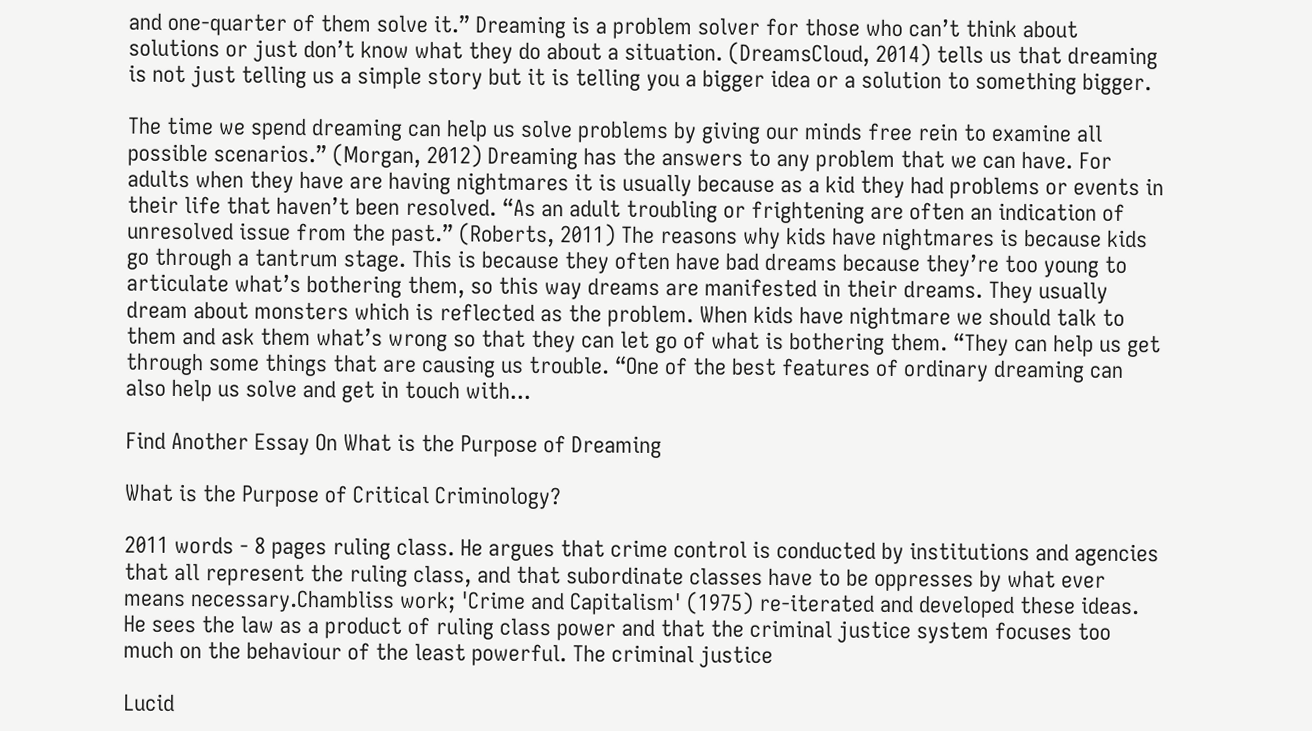and one-quarter of them solve it.” Dreaming is a problem solver for those who can’t think about solutions or just don’t know what they do about a situation. (DreamsCloud, 2014) tells us that dreaming is not just telling us a simple story but it is telling you a bigger idea or a solution to something bigger.

The time we spend dreaming can help us solve problems by giving our minds free rein to examine all possible scenarios.” (Morgan, 2012) Dreaming has the answers to any problem that we can have. For adults when they have are having nightmares it is usually because as a kid they had problems or events in their life that haven’t been resolved. “As an adult troubling or frightening are often an indication of unresolved issue from the past.” (Roberts, 2011) The reasons why kids have nightmares is because kids go through a tantrum stage. This is because they often have bad dreams because they’re too young to articulate what’s bothering them, so this way dreams are manifested in their dreams. They usually dream about monsters which is reflected as the problem. When kids have nightmare we should talk to them and ask them what’s wrong so that they can let go of what is bothering them. “They can help us get through some things that are causing us trouble. “One of the best features of ordinary dreaming can also help us solve and get in touch with...

Find Another Essay On What is the Purpose of Dreaming

What is the Purpose of Critical Criminology?

2011 words - 8 pages ruling class. He argues that crime control is conducted by institutions and agencies that all represent the ruling class, and that subordinate classes have to be oppresses by what ever means necessary.Chambliss work; 'Crime and Capitalism' (1975) re-iterated and developed these ideas. He sees the law as a product of ruling class power and that the criminal justice system focuses too much on the behaviour of the least powerful. The criminal justice

Lucid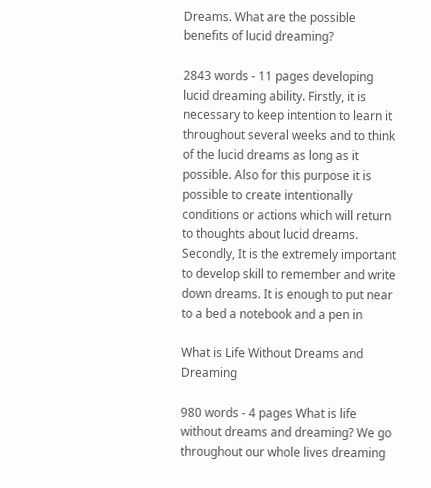Dreams. What are the possible benefits of lucid dreaming?

2843 words - 11 pages developing lucid dreaming ability. Firstly, it is necessary to keep intention to learn it throughout several weeks and to think of the lucid dreams as long as it possible. Also for this purpose it is possible to create intentionally conditions or actions which will return to thoughts about lucid dreams. Secondly, It is the extremely important to develop skill to remember and write down dreams. It is enough to put near to a bed a notebook and a pen in

What is Life Without Dreams and Dreaming

980 words - 4 pages What is life without dreams and dreaming? We go throughout our whole lives dreaming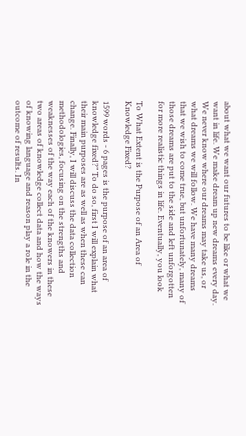about what we want our futures to be like or what we want in life. We make dream up new dreams every day. We never know where our dreams may take us, or what dreams we will follow. We have many dreams that we wish to come true, but unfortunately, many of those dreams are put to the side and left unforgotten for more realistic things in life. Eventually, you look

To What Extent is the Purpose of an Area of Knowledge Fixed?

1599 words - 6 pages is the purpose of an area of knowledge fixed?” To do so, first I will explain what their main purposes are as well as when these can change. Finally, I will discuss the data collection methodologies, focusing on the strengths and weaknesses of the way each of the knowers in these two areas of knowledge collect data and how the ways of knowing language and reason play a role in the outcome of results. In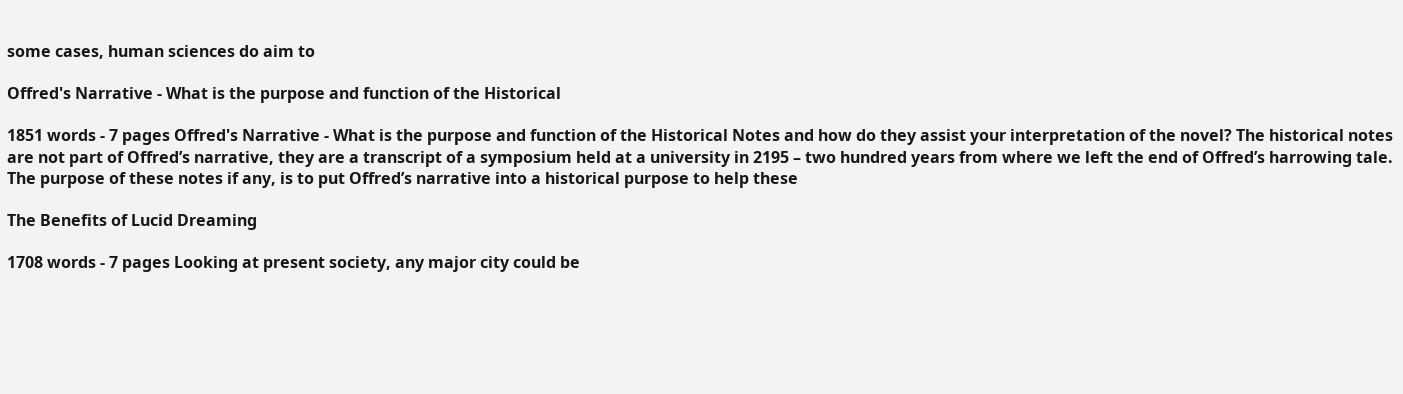some cases, human sciences do aim to

Offred's Narrative - What is the purpose and function of the Historical

1851 words - 7 pages Offred's Narrative - What is the purpose and function of the Historical Notes and how do they assist your interpretation of the novel? The historical notes are not part of Offred’s narrative, they are a transcript of a symposium held at a university in 2195 – two hundred years from where we left the end of Offred’s harrowing tale. The purpose of these notes if any, is to put Offred’s narrative into a historical purpose to help these

The Benefits of Lucid Dreaming

1708 words - 7 pages Looking at present society, any major city could be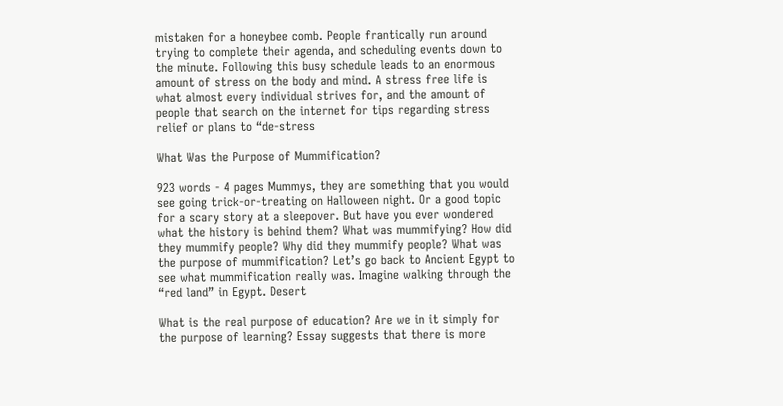mistaken for a honeybee comb. People frantically run around trying to complete their agenda, and scheduling events down to the minute. Following this busy schedule leads to an enormous amount of stress on the body and mind. A stress free life is what almost every individual strives for, and the amount of people that search on the internet for tips regarding stress relief or plans to “de-stress

What Was the Purpose of Mummification?

923 words - 4 pages Mummys, they are something that you would see going trick-or-treating on Halloween night. Or a good topic for a scary story at a sleepover. But have you ever wondered what the history is behind them? What was mummifying? How did they mummify people? Why did they mummify people? What was the purpose of mummification? Let’s go back to Ancient Egypt to see what mummification really was. Imagine walking through the “red land” in Egypt. Desert

What is the real purpose of education? Are we in it simply for the purpose of learning? Essay suggests that there is more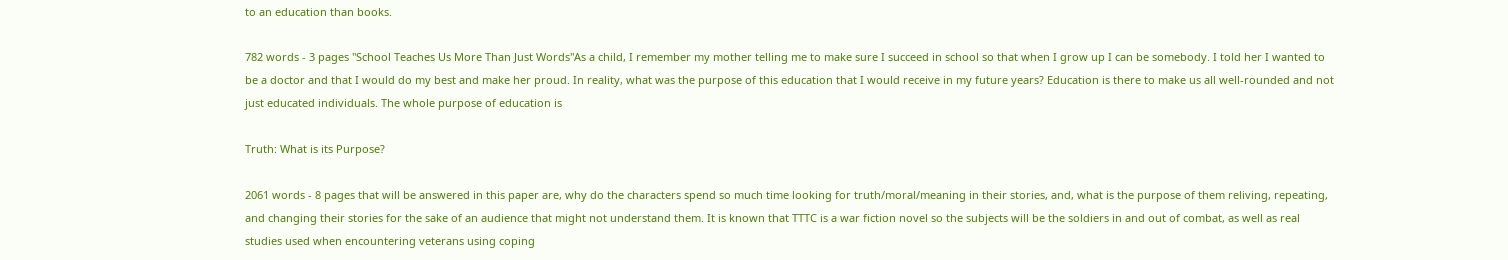to an education than books.

782 words - 3 pages "School Teaches Us More Than Just Words"As a child, I remember my mother telling me to make sure I succeed in school so that when I grow up I can be somebody. I told her I wanted to be a doctor and that I would do my best and make her proud. In reality, what was the purpose of this education that I would receive in my future years? Education is there to make us all well-rounded and not just educated individuals. The whole purpose of education is

Truth: What is its Purpose?

2061 words - 8 pages that will be answered in this paper are, why do the characters spend so much time looking for truth/moral/meaning in their stories, and, what is the purpose of them reliving, repeating, and changing their stories for the sake of an audience that might not understand them. It is known that TTTC is a war fiction novel so the subjects will be the soldiers in and out of combat, as well as real studies used when encountering veterans using coping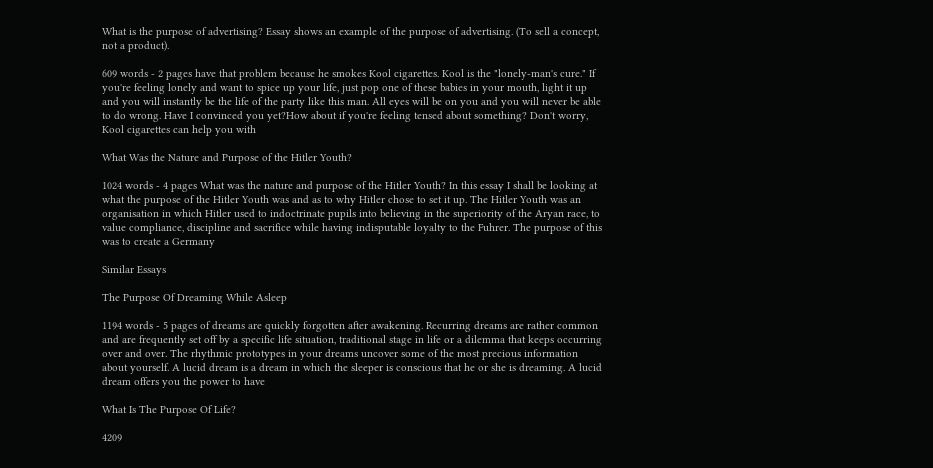What is the purpose of advertising? Essay shows an example of the purpose of advertising. (To sell a concept, not a product).

609 words - 2 pages have that problem because he smokes Kool cigarettes. Kool is the "lonely-man's cure." If you're feeling lonely and want to spice up your life, just pop one of these babies in your mouth, light it up and you will instantly be the life of the party like this man. All eyes will be on you and you will never be able to do wrong. Have I convinced you yet?How about if you're feeling tensed about something? Don't worry, Kool cigarettes can help you with

What Was the Nature and Purpose of the Hitler Youth?

1024 words - 4 pages What was the nature and purpose of the Hitler Youth? In this essay I shall be looking at what the purpose of the Hitler Youth was and as to why Hitler chose to set it up. The Hitler Youth was an organisation in which Hitler used to indoctrinate pupils into believing in the superiority of the Aryan race, to value compliance, discipline and sacrifice while having indisputable loyalty to the Fuhrer. The purpose of this was to create a Germany

Similar Essays

The Purpose Of Dreaming While Asleep

1194 words - 5 pages of dreams are quickly forgotten after awakening. Recurring dreams are rather common and are frequently set off by a specific life situation, traditional stage in life or a dilemma that keeps occurring over and over. The rhythmic prototypes in your dreams uncover some of the most precious information about yourself. A lucid dream is a dream in which the sleeper is conscious that he or she is dreaming. A lucid dream offers you the power to have

What Is The Purpose Of Life?

4209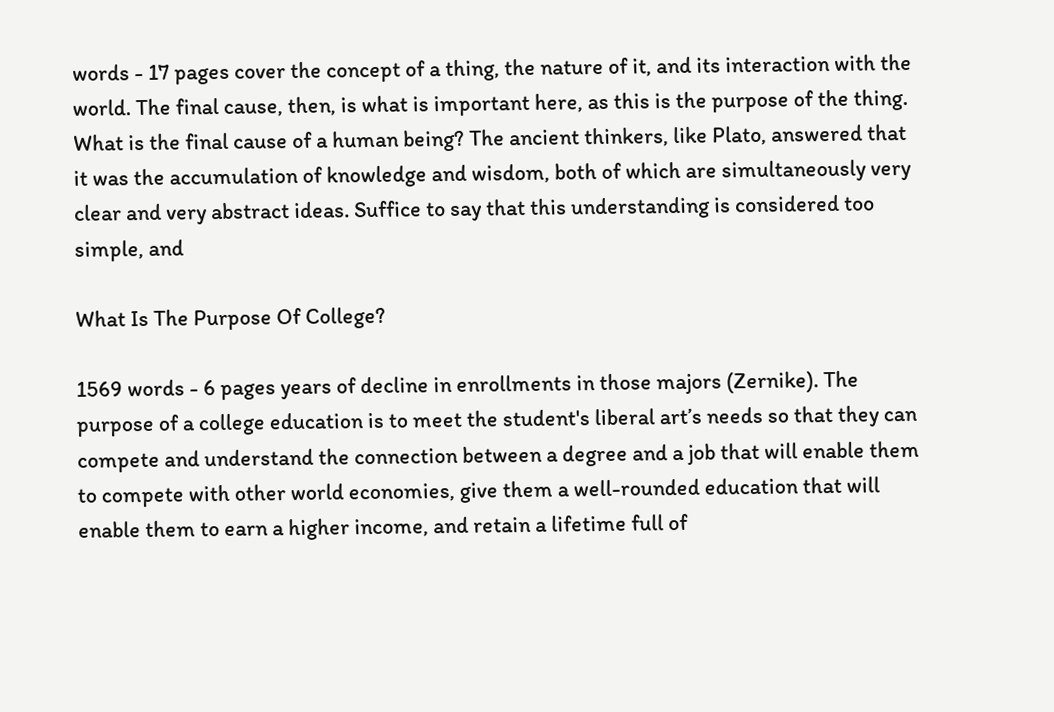words - 17 pages cover the concept of a thing, the nature of it, and its interaction with the world. The final cause, then, is what is important here, as this is the purpose of the thing. What is the final cause of a human being? The ancient thinkers, like Plato, answered that it was the accumulation of knowledge and wisdom, both of which are simultaneously very clear and very abstract ideas. Suffice to say that this understanding is considered too simple, and

What Is The Purpose Of College?

1569 words - 6 pages years of decline in enrollments in those majors (Zernike). The purpose of a college education is to meet the student's liberal art’s needs so that they can compete and understand the connection between a degree and a job that will enable them to compete with other world economies, give them a well-rounded education that will enable them to earn a higher income, and retain a lifetime full of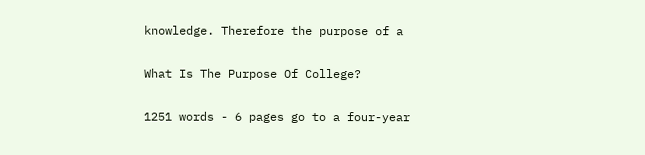knowledge. Therefore the purpose of a

What Is The Purpose Of College?

1251 words - 6 pages go to a four-year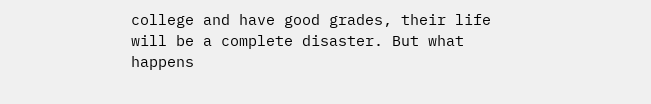college and have good grades, their life will be a complete disaster. But what happens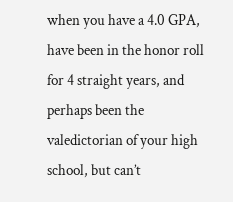when you have a 4.0 GPA, have been in the honor roll for 4 straight years, and perhaps been the valedictorian of your high school, but can’t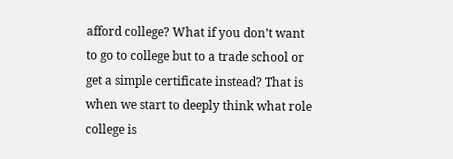afford college? What if you don’t want to go to college but to a trade school or get a simple certificate instead? That is when we start to deeply think what role college is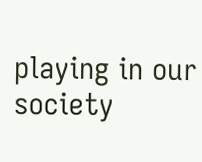playing in our society